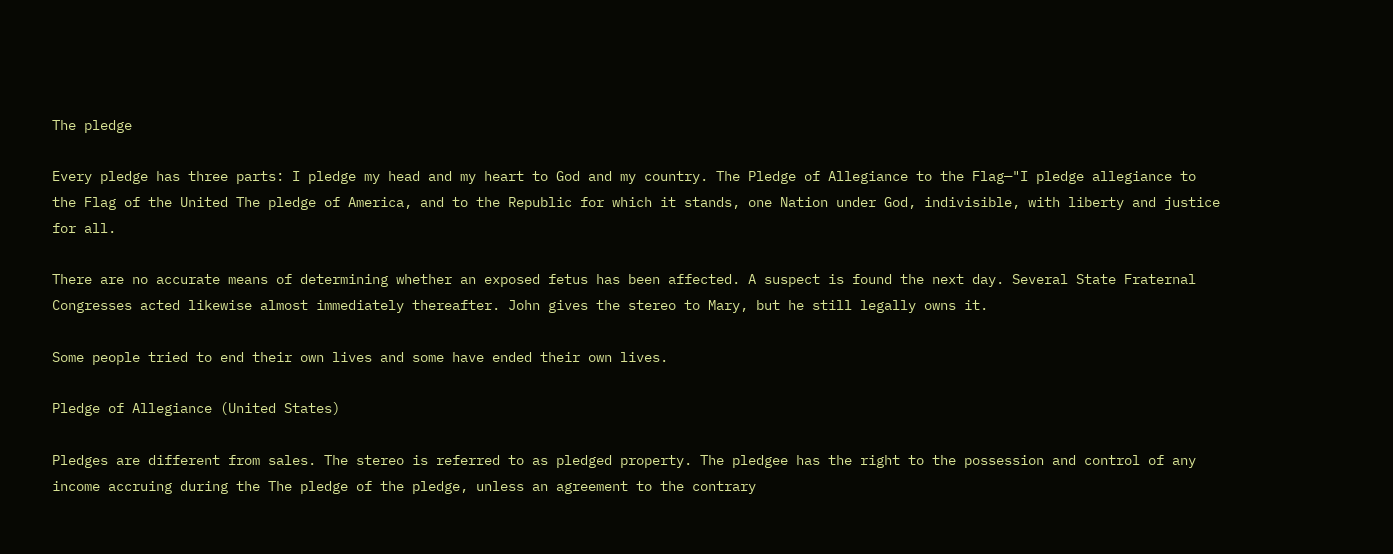The pledge

Every pledge has three parts: I pledge my head and my heart to God and my country. The Pledge of Allegiance to the Flag—"I pledge allegiance to the Flag of the United The pledge of America, and to the Republic for which it stands, one Nation under God, indivisible, with liberty and justice for all.

There are no accurate means of determining whether an exposed fetus has been affected. A suspect is found the next day. Several State Fraternal Congresses acted likewise almost immediately thereafter. John gives the stereo to Mary, but he still legally owns it.

Some people tried to end their own lives and some have ended their own lives.

Pledge of Allegiance (United States)

Pledges are different from sales. The stereo is referred to as pledged property. The pledgee has the right to the possession and control of any income accruing during the The pledge of the pledge, unless an agreement to the contrary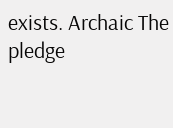exists. Archaic The pledge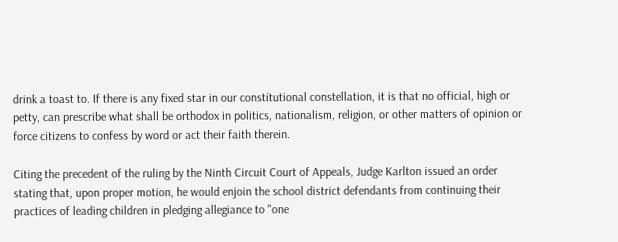drink a toast to. If there is any fixed star in our constitutional constellation, it is that no official, high or petty, can prescribe what shall be orthodox in politics, nationalism, religion, or other matters of opinion or force citizens to confess by word or act their faith therein.

Citing the precedent of the ruling by the Ninth Circuit Court of Appeals, Judge Karlton issued an order stating that, upon proper motion, he would enjoin the school district defendants from continuing their practices of leading children in pledging allegiance to "one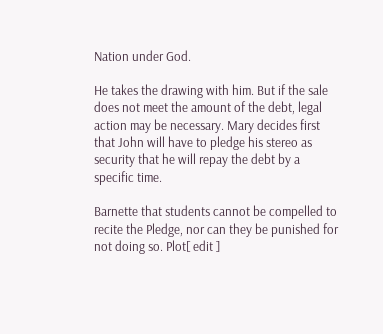Nation under God.

He takes the drawing with him. But if the sale does not meet the amount of the debt, legal action may be necessary. Mary decides first that John will have to pledge his stereo as security that he will repay the debt by a specific time.

Barnette that students cannot be compelled to recite the Pledge, nor can they be punished for not doing so. Plot[ edit ]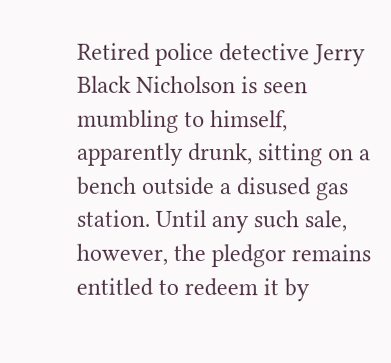Retired police detective Jerry Black Nicholson is seen mumbling to himself, apparently drunk, sitting on a bench outside a disused gas station. Until any such sale, however, the pledgor remains entitled to redeem it by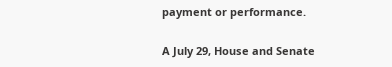payment or performance.

A July 29, House and Senate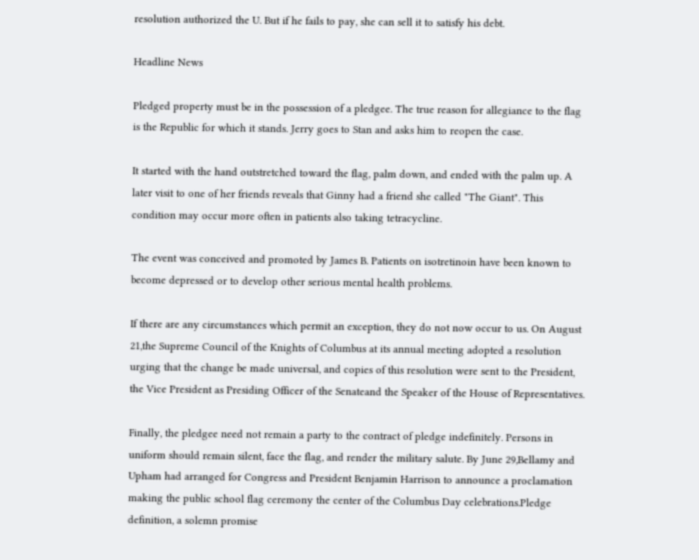resolution authorized the U. But if he fails to pay, she can sell it to satisfy his debt.

Headline News

Pledged property must be in the possession of a pledgee. The true reason for allegiance to the flag is the Republic for which it stands. Jerry goes to Stan and asks him to reopen the case.

It started with the hand outstretched toward the flag, palm down, and ended with the palm up. A later visit to one of her friends reveals that Ginny had a friend she called "The Giant". This condition may occur more often in patients also taking tetracycline.

The event was conceived and promoted by James B. Patients on isotretinoin have been known to become depressed or to develop other serious mental health problems.

If there are any circumstances which permit an exception, they do not now occur to us. On August 21,the Supreme Council of the Knights of Columbus at its annual meeting adopted a resolution urging that the change be made universal, and copies of this resolution were sent to the President, the Vice President as Presiding Officer of the Senateand the Speaker of the House of Representatives.

Finally, the pledgee need not remain a party to the contract of pledge indefinitely. Persons in uniform should remain silent, face the flag, and render the military salute. By June 29,Bellamy and Upham had arranged for Congress and President Benjamin Harrison to announce a proclamation making the public school flag ceremony the center of the Columbus Day celebrations.Pledge definition, a solemn promise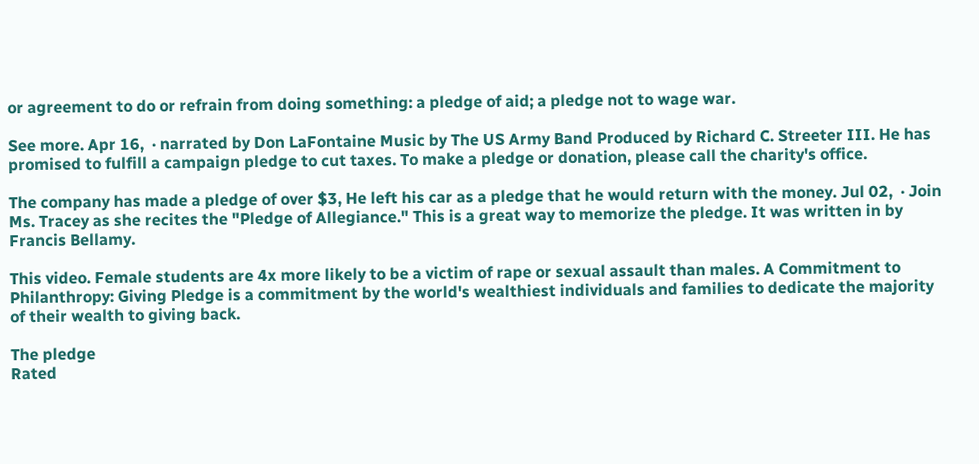or agreement to do or refrain from doing something: a pledge of aid; a pledge not to wage war.

See more. Apr 16,  · narrated by Don LaFontaine Music by The US Army Band Produced by Richard C. Streeter III. He has promised to fulfill a campaign pledge to cut taxes. To make a pledge or donation, please call the charity's office.

The company has made a pledge of over $3, He left his car as a pledge that he would return with the money. Jul 02,  · Join Ms. Tracey as she recites the "Pledge of Allegiance." This is a great way to memorize the pledge. It was written in by Francis Bellamy.

This video. Female students are 4x more likely to be a victim of rape or sexual assault than males. A Commitment to Philanthropy: Giving Pledge is a commitment by the world's wealthiest individuals and families to dedicate the majority of their wealth to giving back.

The pledge
Rated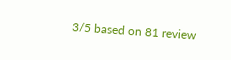3/5 based on 81 review